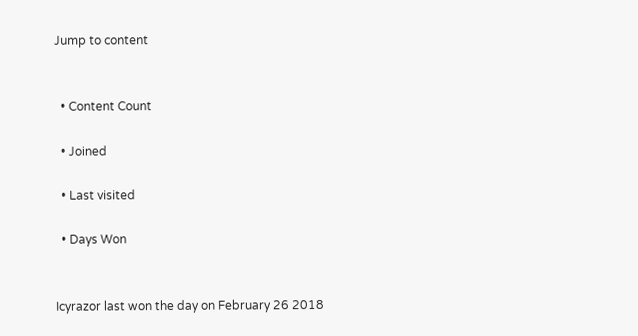Jump to content


  • Content Count

  • Joined

  • Last visited

  • Days Won


Icyrazor last won the day on February 26 2018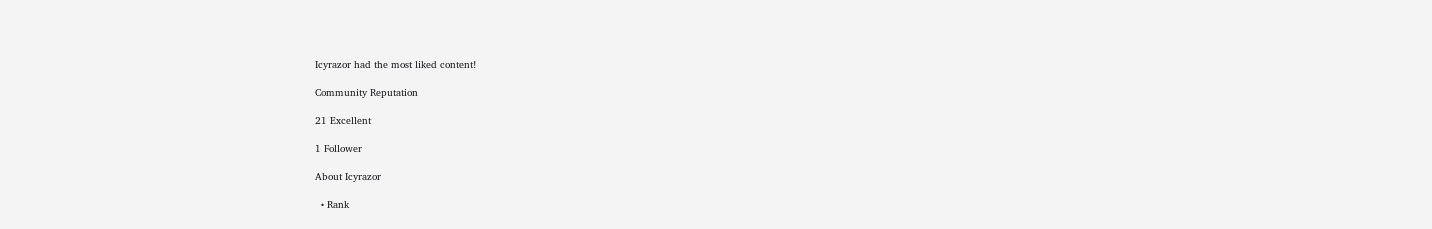Icyrazor had the most liked content!

Community Reputation

21 Excellent

1 Follower

About Icyrazor

  • Rank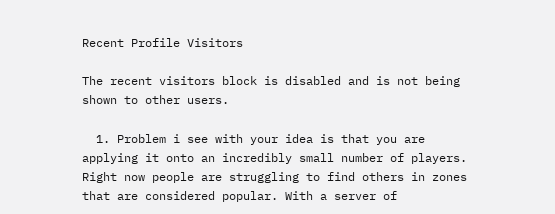Recent Profile Visitors

The recent visitors block is disabled and is not being shown to other users.

  1. Problem i see with your idea is that you are applying it onto an incredibly small number of players. Right now people are struggling to find others in zones that are considered popular. With a server of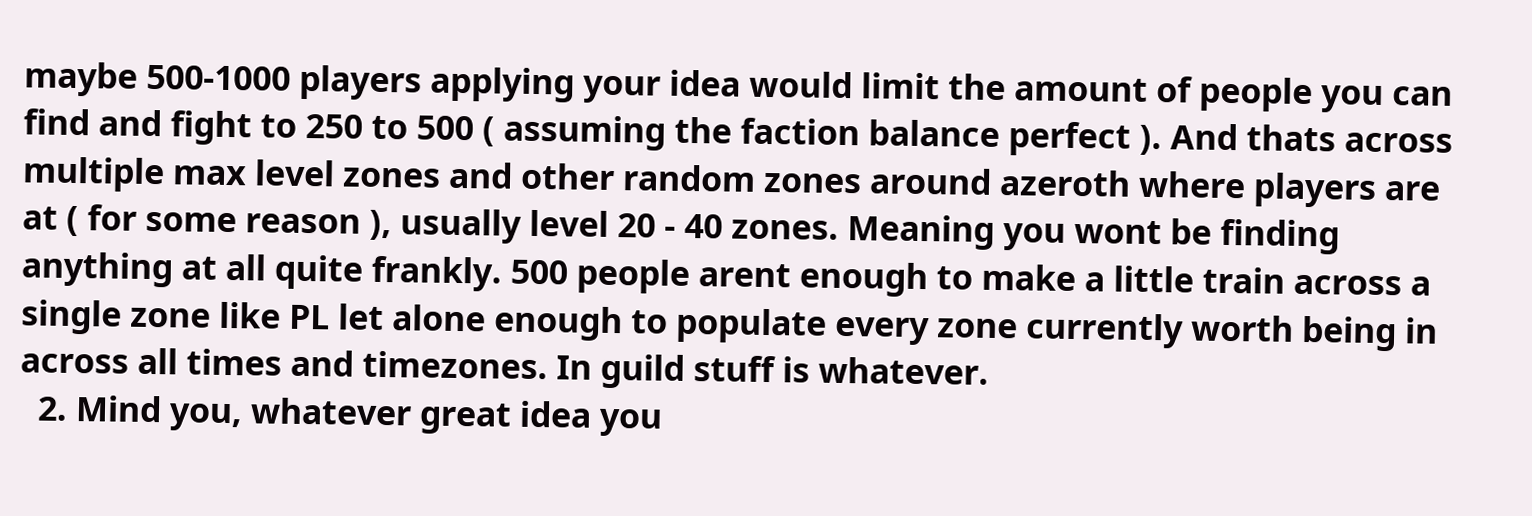maybe 500-1000 players applying your idea would limit the amount of people you can find and fight to 250 to 500 ( assuming the faction balance perfect ). And thats across multiple max level zones and other random zones around azeroth where players are at ( for some reason ), usually level 20 - 40 zones. Meaning you wont be finding anything at all quite frankly. 500 people arent enough to make a little train across a single zone like PL let alone enough to populate every zone currently worth being in across all times and timezones. In guild stuff is whatever.
  2. Mind you, whatever great idea you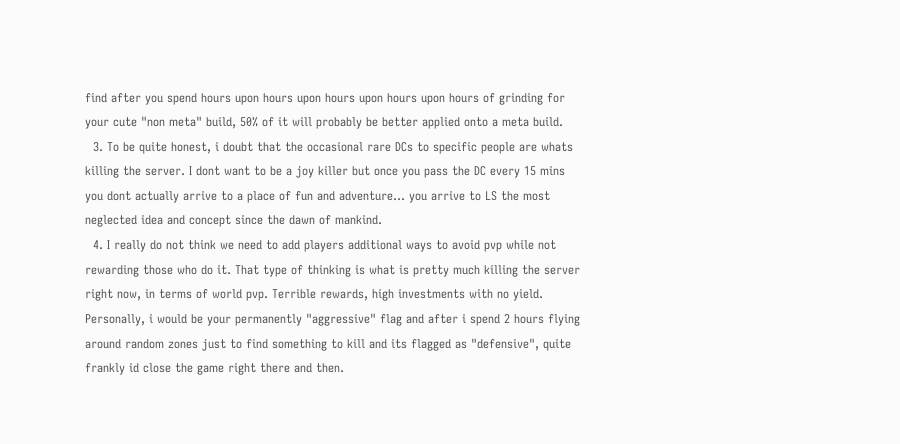find after you spend hours upon hours upon hours upon hours upon hours of grinding for your cute "non meta" build, 50% of it will probably be better applied onto a meta build.
  3. To be quite honest, i doubt that the occasional rare DCs to specific people are whats killing the server. I dont want to be a joy killer but once you pass the DC every 15 mins you dont actually arrive to a place of fun and adventure... you arrive to LS the most neglected idea and concept since the dawn of mankind.
  4. I really do not think we need to add players additional ways to avoid pvp while not rewarding those who do it. That type of thinking is what is pretty much killing the server right now, in terms of world pvp. Terrible rewards, high investments with no yield. Personally, i would be your permanently "aggressive" flag and after i spend 2 hours flying around random zones just to find something to kill and its flagged as "defensive", quite frankly id close the game right there and then.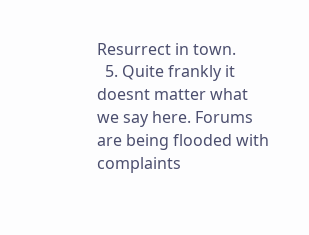Resurrect in town.
  5. Quite frankly it doesnt matter what we say here. Forums are being flooded with complaints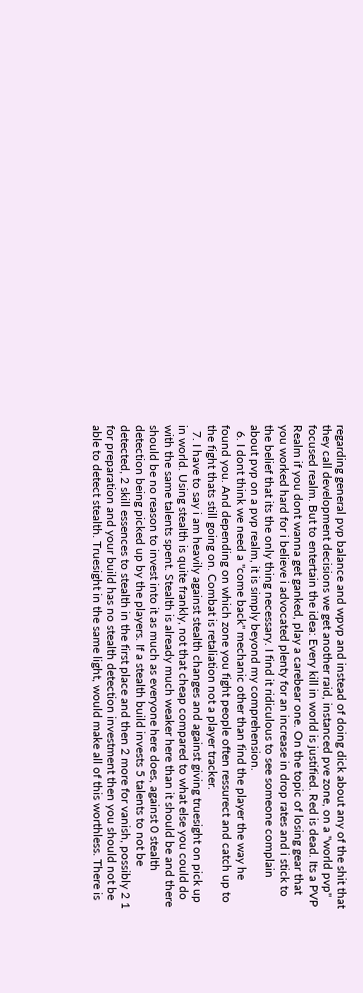regarding general pvp balance and wpvp and instead of doing dick about any of the shit that they call development decisions we get another raid, instanced pve zone, on a "world pvp" focused realm. But to entertain the idea: Every kill in world is justified. Red is dead. Its a PVP Realm if you dont wanna get ganked, play a carebear one. On the topic of losing gear that you worked hard for i believe i advocated plenty for an increase in drop rates and i stick to the belief that its the only thing necessary. I find it ridiculous to see someone complain about pvp on a pvp realm, it is simply beyond my comprehension.
  6. I dont think we need a "come back" mechanic other than find the player the way he found you. And depending on which zone you fight people often ressurect and catch up to the fight thats still going on. Combat is retaliation not a player tracker.
  7. I have to say i am heavily against stealth changes and against giving truesight on pick up in world. Using stealth is quite frankly, not that cheap compared to what else you could do with the same talents spent. Stealth is already much weaker here than it should be and there should be no reason to invest into it as much as everyone here does, against 0 stealth detection being picked up by the players. If a stealth build invests 5 talents to not be detected, 2 skill essences to stealth in the first place and then 2 more for vanish, possibly 2 1 for preparation and your build has no stealth detection investment then you should not be able to detect stealth. Truesight in the same light, would make all of this worthless. There is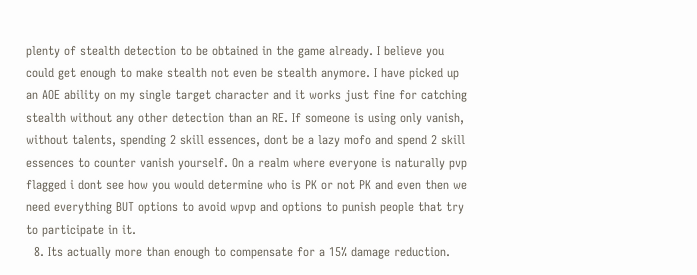plenty of stealth detection to be obtained in the game already. I believe you could get enough to make stealth not even be stealth anymore. I have picked up an AOE ability on my single target character and it works just fine for catching stealth without any other detection than an RE. If someone is using only vanish, without talents, spending 2 skill essences, dont be a lazy mofo and spend 2 skill essences to counter vanish yourself. On a realm where everyone is naturally pvp flagged i dont see how you would determine who is PK or not PK and even then we need everything BUT options to avoid wpvp and options to punish people that try to participate in it.
  8. Its actually more than enough to compensate for a 15% damage reduction.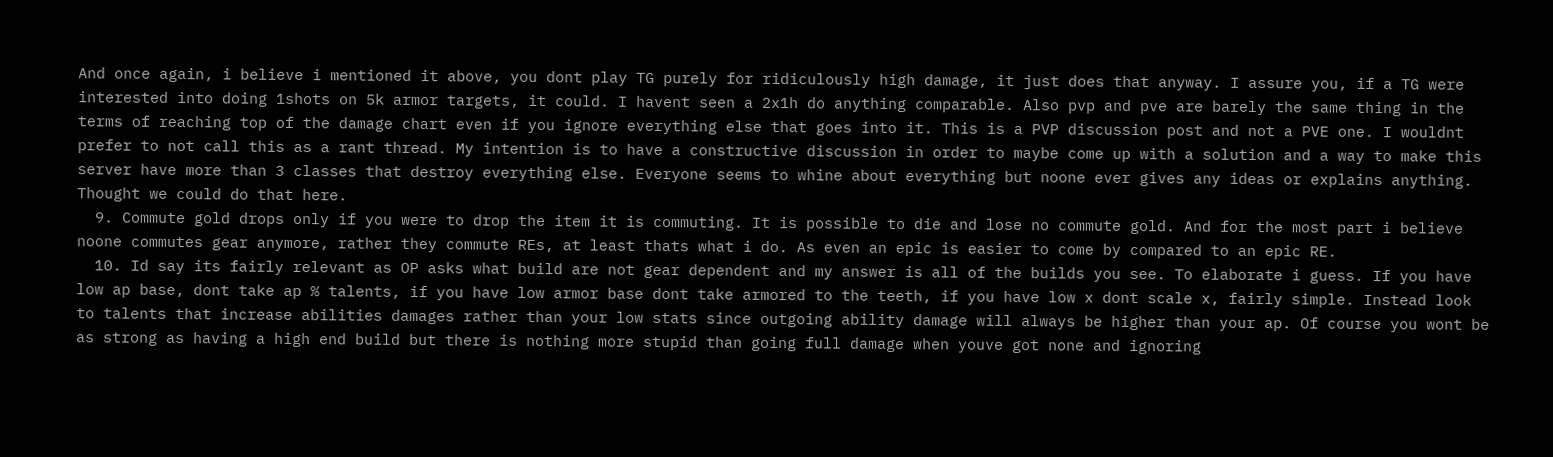And once again, i believe i mentioned it above, you dont play TG purely for ridiculously high damage, it just does that anyway. I assure you, if a TG were interested into doing 1shots on 5k armor targets, it could. I havent seen a 2x1h do anything comparable. Also pvp and pve are barely the same thing in the terms of reaching top of the damage chart even if you ignore everything else that goes into it. This is a PVP discussion post and not a PVE one. I wouldnt prefer to not call this as a rant thread. My intention is to have a constructive discussion in order to maybe come up with a solution and a way to make this server have more than 3 classes that destroy everything else. Everyone seems to whine about everything but noone ever gives any ideas or explains anything. Thought we could do that here.
  9. Commute gold drops only if you were to drop the item it is commuting. It is possible to die and lose no commute gold. And for the most part i believe noone commutes gear anymore, rather they commute REs, at least thats what i do. As even an epic is easier to come by compared to an epic RE.
  10. Id say its fairly relevant as OP asks what build are not gear dependent and my answer is all of the builds you see. To elaborate i guess. If you have low ap base, dont take ap % talents, if you have low armor base dont take armored to the teeth, if you have low x dont scale x, fairly simple. Instead look to talents that increase abilities damages rather than your low stats since outgoing ability damage will always be higher than your ap. Of course you wont be as strong as having a high end build but there is nothing more stupid than going full damage when youve got none and ignoring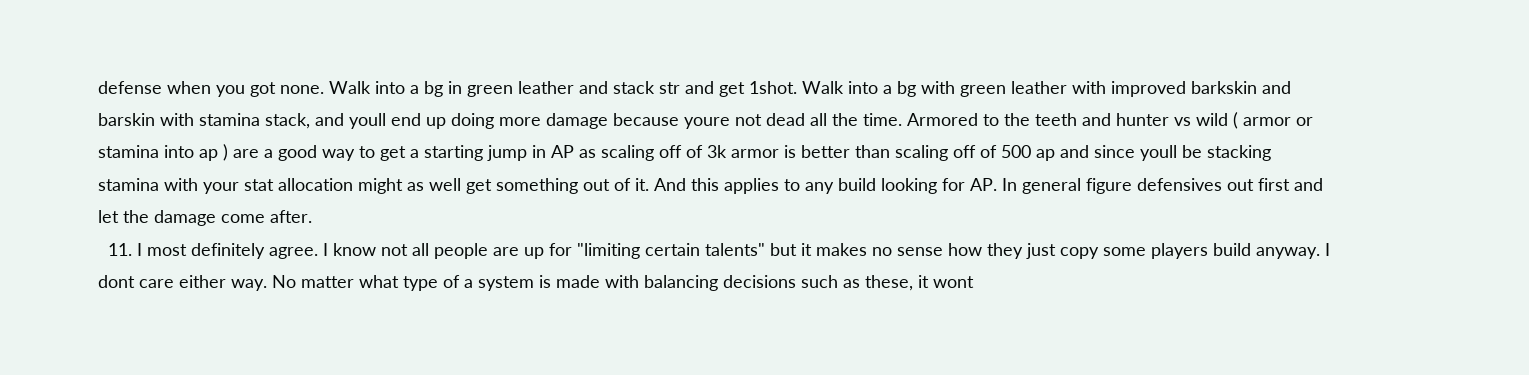defense when you got none. Walk into a bg in green leather and stack str and get 1shot. Walk into a bg with green leather with improved barkskin and barskin with stamina stack, and youll end up doing more damage because youre not dead all the time. Armored to the teeth and hunter vs wild ( armor or stamina into ap ) are a good way to get a starting jump in AP as scaling off of 3k armor is better than scaling off of 500 ap and since youll be stacking stamina with your stat allocation might as well get something out of it. And this applies to any build looking for AP. In general figure defensives out first and let the damage come after.
  11. I most definitely agree. I know not all people are up for "limiting certain talents" but it makes no sense how they just copy some players build anyway. I dont care either way. No matter what type of a system is made with balancing decisions such as these, it wont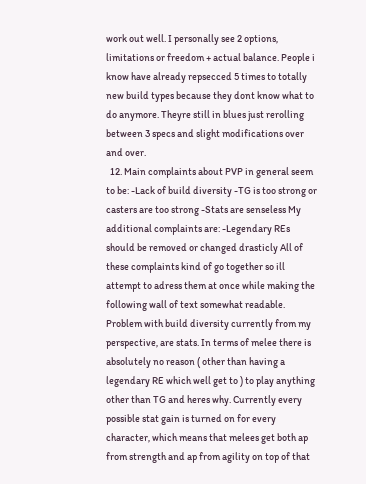work out well. I personally see 2 options, limitations or freedom + actual balance. People i know have already repsecced 5 times to totally new build types because they dont know what to do anymore. Theyre still in blues just rerolling between 3 specs and slight modifications over and over.
  12. Main complaints about PVP in general seem to be: -Lack of build diversity -TG is too strong or casters are too strong -Stats are senseless My additional complaints are: -Legendary REs should be removed or changed drasticly All of these complaints kind of go together so ill attempt to adress them at once while making the following wall of text somewhat readable. Problem with build diversity currently from my perspective, are stats. In terms of melee there is absolutely no reason ( other than having a legendary RE which well get to ) to play anything other than TG and heres why. Currently every possible stat gain is turned on for every character, which means that melees get both ap from strength and ap from agility on top of that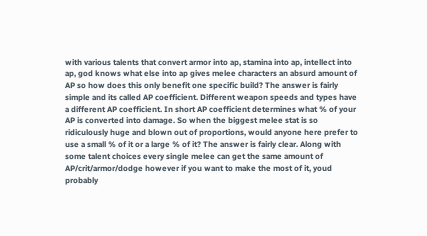with various talents that convert armor into ap, stamina into ap, intellect into ap, god knows what else into ap gives melee characters an absurd amount of AP so how does this only benefit one specific build? The answer is fairly simple and its called AP coefficient. Different weapon speeds and types have a different AP coefficient. In short AP coefficient determines what % of your AP is converted into damage. So when the biggest melee stat is so ridiculously huge and blown out of proportions, would anyone here prefer to use a small % of it or a large % of it? The answer is fairly clear. Along with some talent choices every single melee can get the same amount of AP/crit/armor/dodge however if you want to make the most of it, youd probably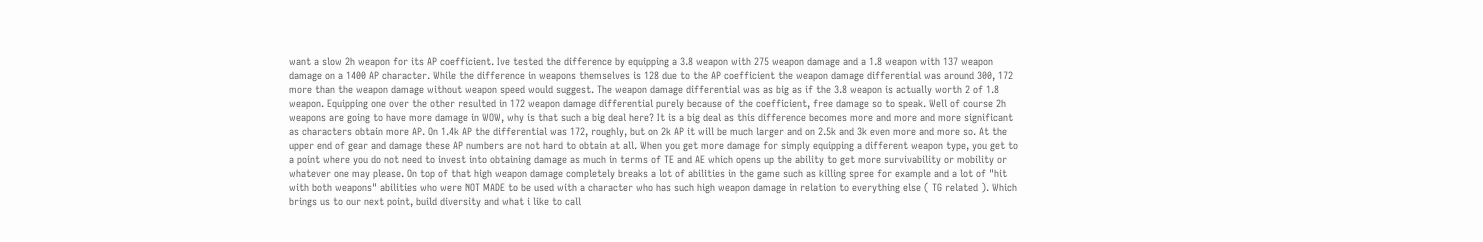want a slow 2h weapon for its AP coefficient. Ive tested the difference by equipping a 3.8 weapon with 275 weapon damage and a 1.8 weapon with 137 weapon damage on a 1400 AP character. While the difference in weapons themselves is 128 due to the AP coefficient the weapon damage differential was around 300, 172 more than the weapon damage without weapon speed would suggest. The weapon damage differential was as big as if the 3.8 weapon is actually worth 2 of 1.8 weapon. Equipping one over the other resulted in 172 weapon damage differential purely because of the coefficient, free damage so to speak. Well of course 2h weapons are going to have more damage in WOW, why is that such a big deal here? It is a big deal as this difference becomes more and more and more significant as characters obtain more AP. On 1.4k AP the differential was 172, roughly, but on 2k AP it will be much larger and on 2.5k and 3k even more and more so. At the upper end of gear and damage these AP numbers are not hard to obtain at all. When you get more damage for simply equipping a different weapon type, you get to a point where you do not need to invest into obtaining damage as much in terms of TE and AE which opens up the ability to get more survivability or mobility or whatever one may please. On top of that high weapon damage completely breaks a lot of abilities in the game such as killing spree for example and a lot of "hit with both weapons" abilities who were NOT MADE to be used with a character who has such high weapon damage in relation to everything else ( TG related ). Which brings us to our next point, build diversity and what i like to call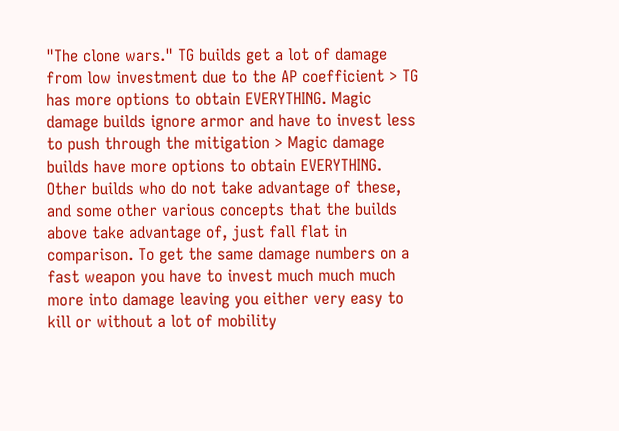"The clone wars." TG builds get a lot of damage from low investment due to the AP coefficient > TG has more options to obtain EVERYTHING. Magic damage builds ignore armor and have to invest less to push through the mitigation > Magic damage builds have more options to obtain EVERYTHING. Other builds who do not take advantage of these, and some other various concepts that the builds above take advantage of, just fall flat in comparison. To get the same damage numbers on a fast weapon you have to invest much much much more into damage leaving you either very easy to kill or without a lot of mobility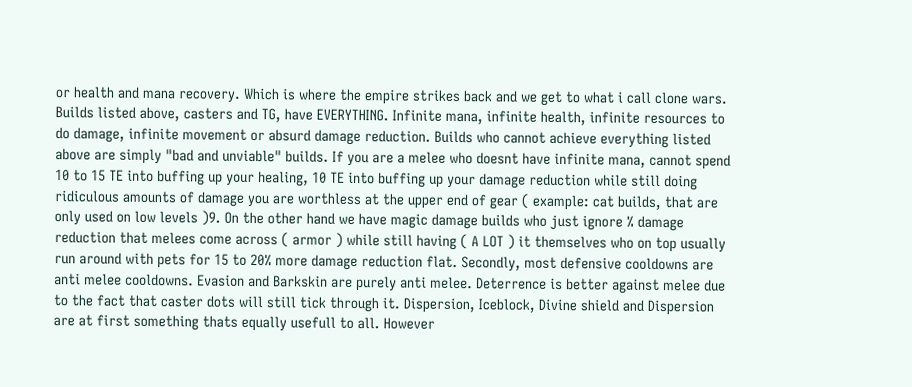or health and mana recovery. Which is where the empire strikes back and we get to what i call clone wars. Builds listed above, casters and TG, have EVERYTHING. Infinite mana, infinite health, infinite resources to do damage, infinite movement or absurd damage reduction. Builds who cannot achieve everything listed above are simply "bad and unviable" builds. If you are a melee who doesnt have infinite mana, cannot spend 10 to 15 TE into buffing up your healing, 10 TE into buffing up your damage reduction while still doing ridiculous amounts of damage you are worthless at the upper end of gear ( example: cat builds, that are only used on low levels )9. On the other hand we have magic damage builds who just ignore % damage reduction that melees come across ( armor ) while still having ( A LOT ) it themselves who on top usually run around with pets for 15 to 20% more damage reduction flat. Secondly, most defensive cooldowns are anti melee cooldowns. Evasion and Barkskin are purely anti melee. Deterrence is better against melee due to the fact that caster dots will still tick through it. Dispersion, Iceblock, Divine shield and Dispersion are at first something thats equally usefull to all. However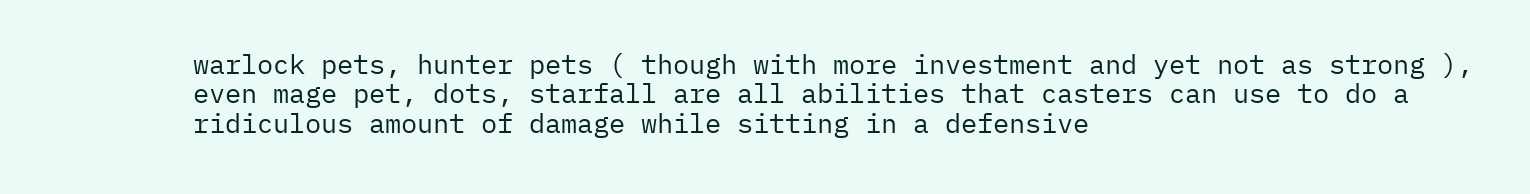warlock pets, hunter pets ( though with more investment and yet not as strong ), even mage pet, dots, starfall are all abilities that casters can use to do a ridiculous amount of damage while sitting in a defensive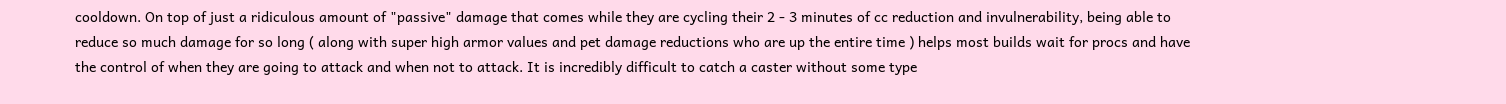cooldown. On top of just a ridiculous amount of "passive" damage that comes while they are cycling their 2 - 3 minutes of cc reduction and invulnerability, being able to reduce so much damage for so long ( along with super high armor values and pet damage reductions who are up the entire time ) helps most builds wait for procs and have the control of when they are going to attack and when not to attack. It is incredibly difficult to catch a caster without some type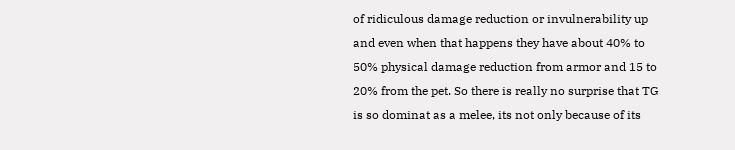of ridiculous damage reduction or invulnerability up and even when that happens they have about 40% to 50% physical damage reduction from armor and 15 to 20% from the pet. So there is really no surprise that TG is so dominat as a melee, its not only because of its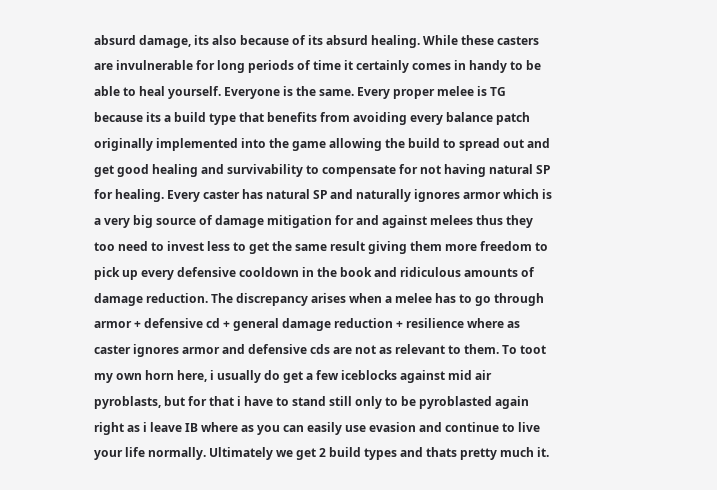absurd damage, its also because of its absurd healing. While these casters are invulnerable for long periods of time it certainly comes in handy to be able to heal yourself. Everyone is the same. Every proper melee is TG because its a build type that benefits from avoiding every balance patch originally implemented into the game allowing the build to spread out and get good healing and survivability to compensate for not having natural SP for healing. Every caster has natural SP and naturally ignores armor which is a very big source of damage mitigation for and against melees thus they too need to invest less to get the same result giving them more freedom to pick up every defensive cooldown in the book and ridiculous amounts of damage reduction. The discrepancy arises when a melee has to go through armor + defensive cd + general damage reduction + resilience where as caster ignores armor and defensive cds are not as relevant to them. To toot my own horn here, i usually do get a few iceblocks against mid air pyroblasts, but for that i have to stand still only to be pyroblasted again right as i leave IB where as you can easily use evasion and continue to live your life normally. Ultimately we get 2 build types and thats pretty much it.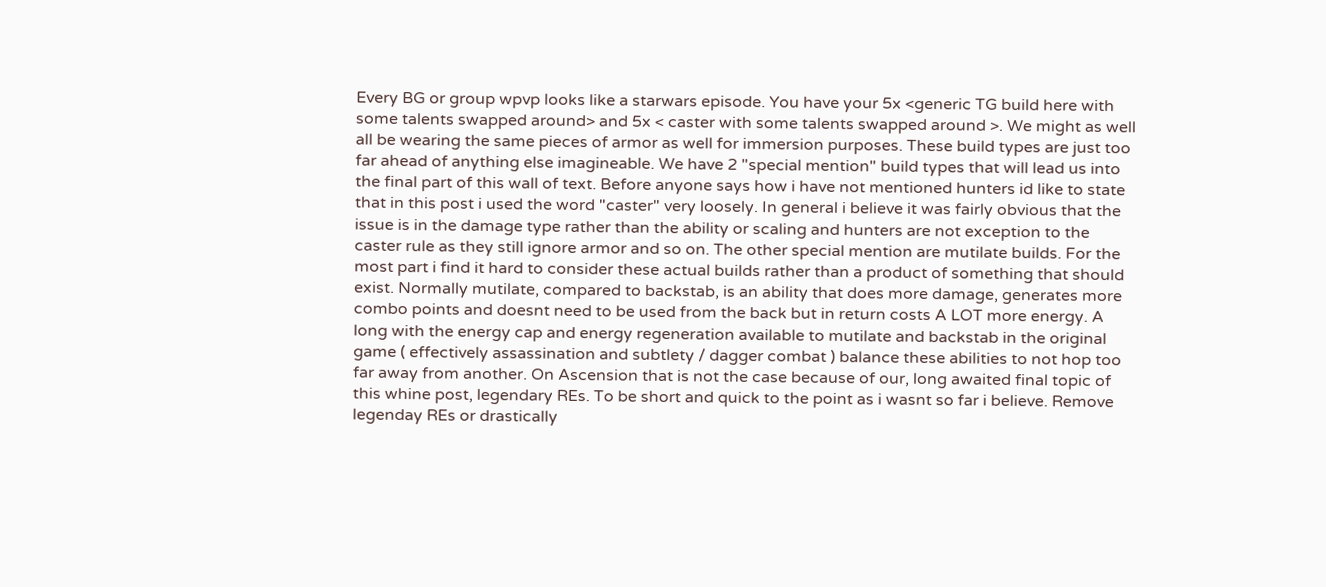Every BG or group wpvp looks like a starwars episode. You have your 5x <generic TG build here with some talents swapped around> and 5x < caster with some talents swapped around >. We might as well all be wearing the same pieces of armor as well for immersion purposes. These build types are just too far ahead of anything else imagineable. We have 2 "special mention" build types that will lead us into the final part of this wall of text. Before anyone says how i have not mentioned hunters id like to state that in this post i used the word "caster" very loosely. In general i believe it was fairly obvious that the issue is in the damage type rather than the ability or scaling and hunters are not exception to the caster rule as they still ignore armor and so on. The other special mention are mutilate builds. For the most part i find it hard to consider these actual builds rather than a product of something that should exist. Normally mutilate, compared to backstab, is an ability that does more damage, generates more combo points and doesnt need to be used from the back but in return costs A LOT more energy. A long with the energy cap and energy regeneration available to mutilate and backstab in the original game ( effectively assassination and subtlety / dagger combat ) balance these abilities to not hop too far away from another. On Ascension that is not the case because of our, long awaited final topic of this whine post, legendary REs. To be short and quick to the point as i wasnt so far i believe. Remove legenday REs or drastically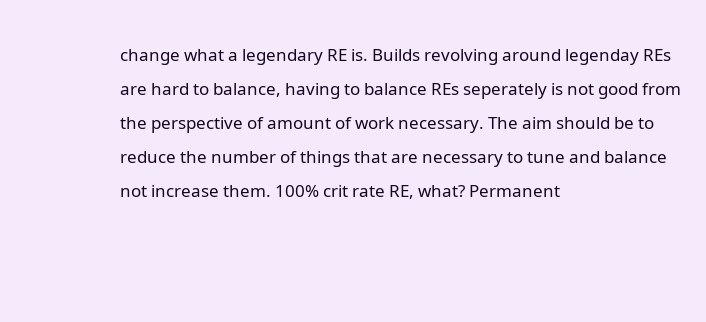change what a legendary RE is. Builds revolving around legenday REs are hard to balance, having to balance REs seperately is not good from the perspective of amount of work necessary. The aim should be to reduce the number of things that are necessary to tune and balance not increase them. 100% crit rate RE, what? Permanent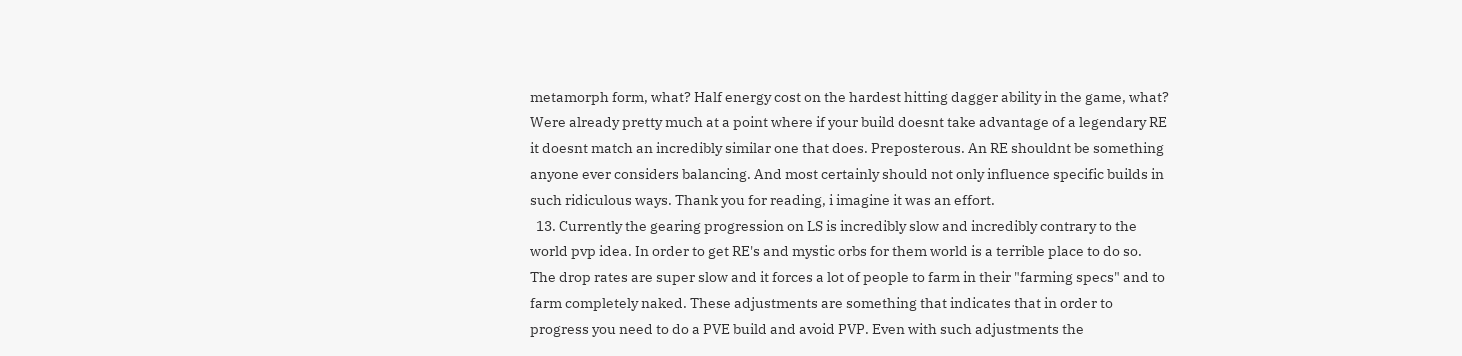metamorph form, what? Half energy cost on the hardest hitting dagger ability in the game, what? Were already pretty much at a point where if your build doesnt take advantage of a legendary RE it doesnt match an incredibly similar one that does. Preposterous. An RE shouldnt be something anyone ever considers balancing. And most certainly should not only influence specific builds in such ridiculous ways. Thank you for reading, i imagine it was an effort.
  13. Currently the gearing progression on LS is incredibly slow and incredibly contrary to the world pvp idea. In order to get RE's and mystic orbs for them world is a terrible place to do so. The drop rates are super slow and it forces a lot of people to farm in their "farming specs" and to farm completely naked. These adjustments are something that indicates that in order to progress you need to do a PVE build and avoid PVP. Even with such adjustments the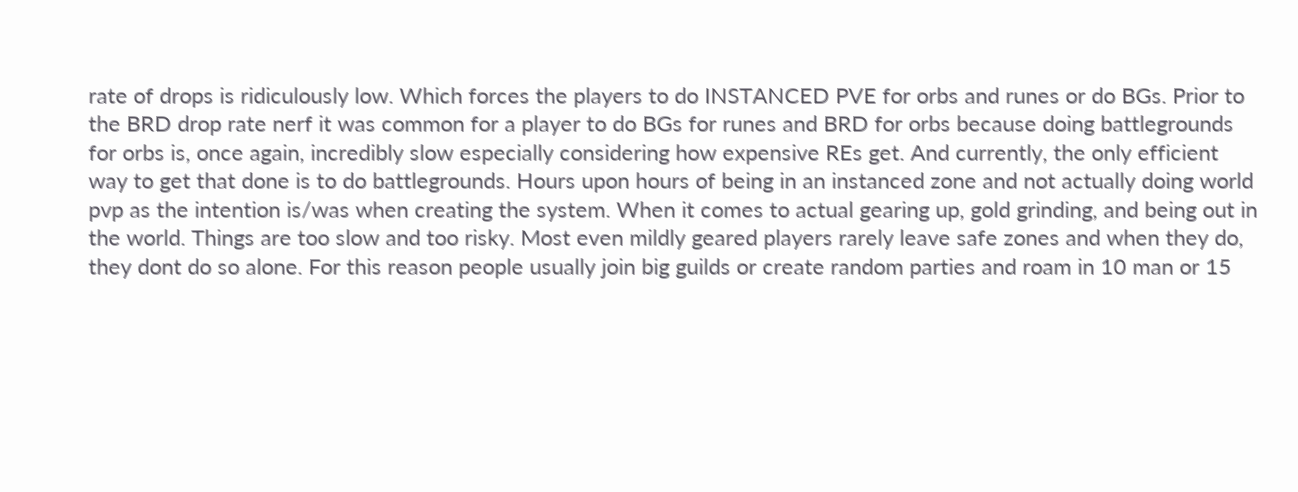rate of drops is ridiculously low. Which forces the players to do INSTANCED PVE for orbs and runes or do BGs. Prior to the BRD drop rate nerf it was common for a player to do BGs for runes and BRD for orbs because doing battlegrounds for orbs is, once again, incredibly slow especially considering how expensive REs get. And currently, the only efficient way to get that done is to do battlegrounds. Hours upon hours of being in an instanced zone and not actually doing world pvp as the intention is/was when creating the system. When it comes to actual gearing up, gold grinding, and being out in the world. Things are too slow and too risky. Most even mildly geared players rarely leave safe zones and when they do, they dont do so alone. For this reason people usually join big guilds or create random parties and roam in 10 man or 15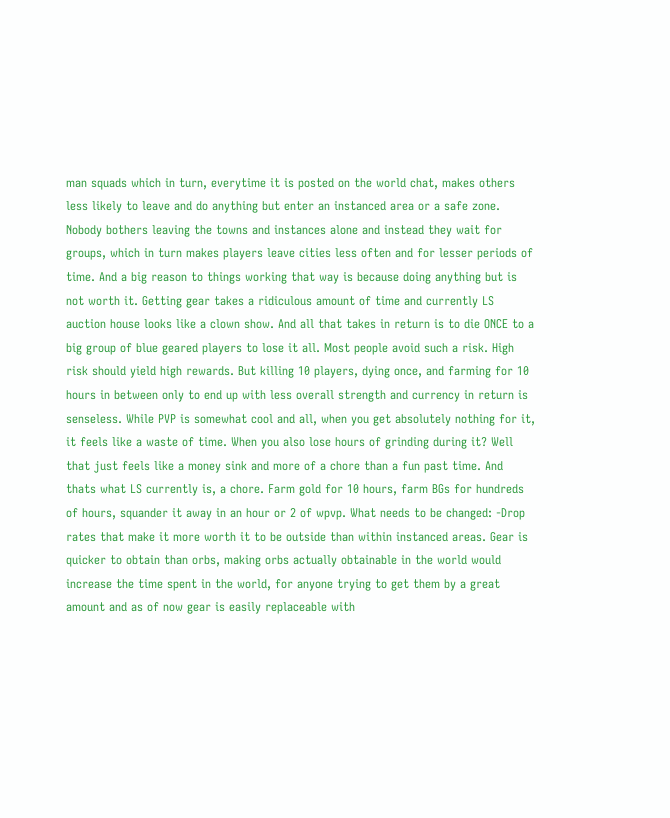man squads which in turn, everytime it is posted on the world chat, makes others less likely to leave and do anything but enter an instanced area or a safe zone. Nobody bothers leaving the towns and instances alone and instead they wait for groups, which in turn makes players leave cities less often and for lesser periods of time. And a big reason to things working that way is because doing anything but is not worth it. Getting gear takes a ridiculous amount of time and currently LS auction house looks like a clown show. And all that takes in return is to die ONCE to a big group of blue geared players to lose it all. Most people avoid such a risk. High risk should yield high rewards. But killing 10 players, dying once, and farming for 10 hours in between only to end up with less overall strength and currency in return is senseless. While PVP is somewhat cool and all, when you get absolutely nothing for it, it feels like a waste of time. When you also lose hours of grinding during it? Well that just feels like a money sink and more of a chore than a fun past time. And thats what LS currently is, a chore. Farm gold for 10 hours, farm BGs for hundreds of hours, squander it away in an hour or 2 of wpvp. What needs to be changed: -Drop rates that make it more worth it to be outside than within instanced areas. Gear is quicker to obtain than orbs, making orbs actually obtainable in the world would increase the time spent in the world, for anyone trying to get them by a great amount and as of now gear is easily replaceable with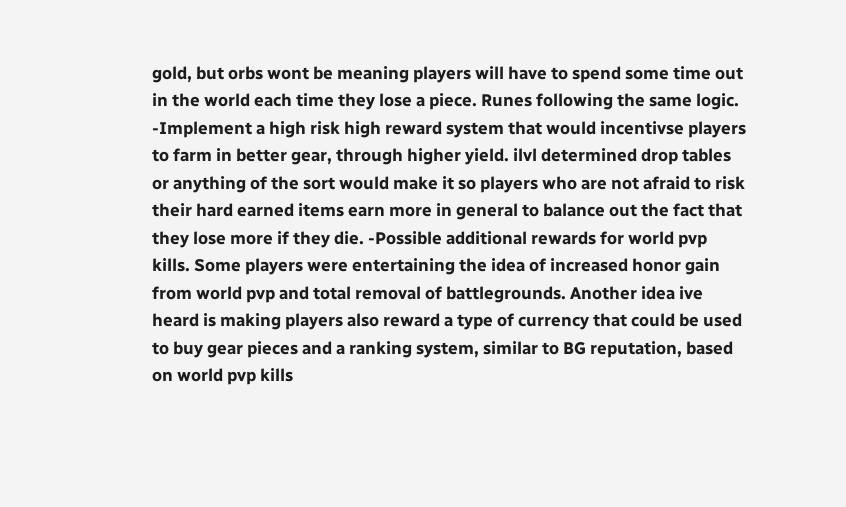gold, but orbs wont be meaning players will have to spend some time out in the world each time they lose a piece. Runes following the same logic. -Implement a high risk high reward system that would incentivse players to farm in better gear, through higher yield. ilvl determined drop tables or anything of the sort would make it so players who are not afraid to risk their hard earned items earn more in general to balance out the fact that they lose more if they die. -Possible additional rewards for world pvp kills. Some players were entertaining the idea of increased honor gain from world pvp and total removal of battlegrounds. Another idea ive heard is making players also reward a type of currency that could be used to buy gear pieces and a ranking system, similar to BG reputation, based on world pvp kills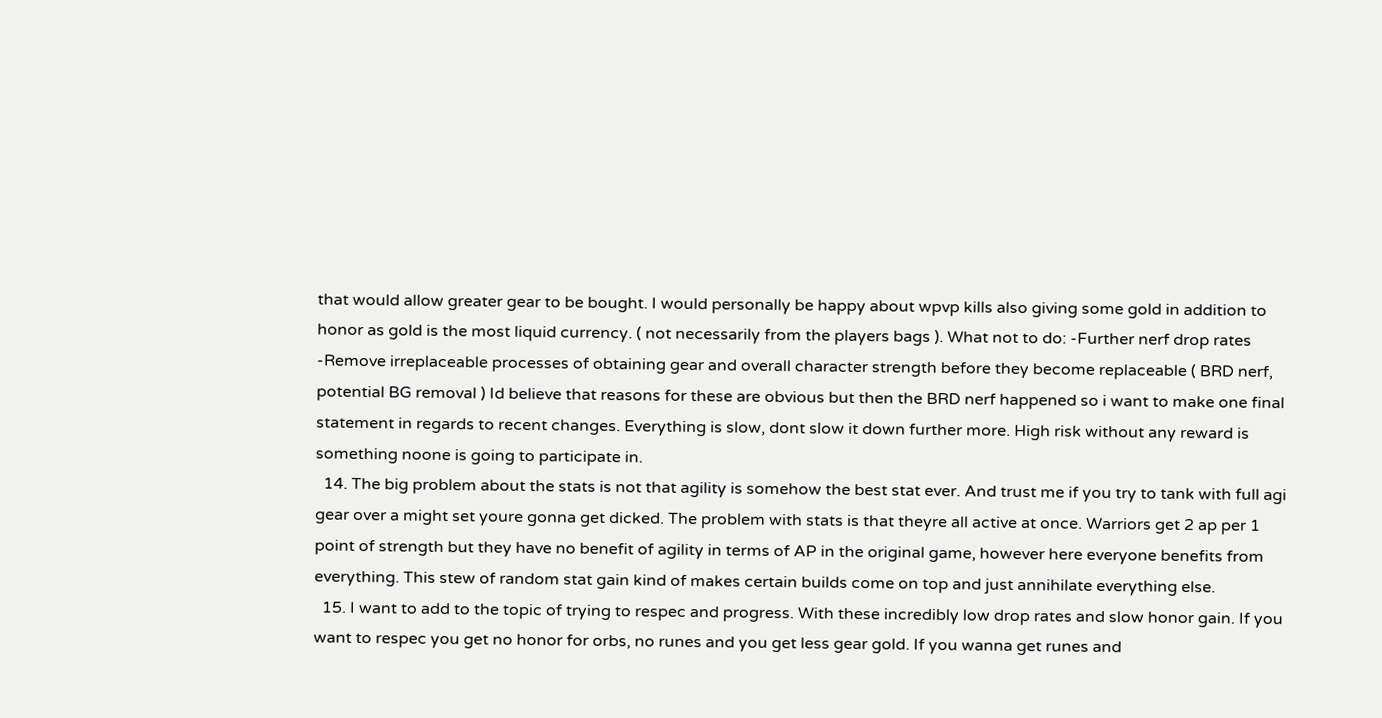that would allow greater gear to be bought. I would personally be happy about wpvp kills also giving some gold in addition to honor as gold is the most liquid currency. ( not necessarily from the players bags ). What not to do: -Further nerf drop rates -Remove irreplaceable processes of obtaining gear and overall character strength before they become replaceable ( BRD nerf, potential BG removal ) Id believe that reasons for these are obvious but then the BRD nerf happened so i want to make one final statement in regards to recent changes. Everything is slow, dont slow it down further more. High risk without any reward is something noone is going to participate in.
  14. The big problem about the stats is not that agility is somehow the best stat ever. And trust me if you try to tank with full agi gear over a might set youre gonna get dicked. The problem with stats is that theyre all active at once. Warriors get 2 ap per 1 point of strength but they have no benefit of agility in terms of AP in the original game, however here everyone benefits from everything. This stew of random stat gain kind of makes certain builds come on top and just annihilate everything else.
  15. I want to add to the topic of trying to respec and progress. With these incredibly low drop rates and slow honor gain. If you want to respec you get no honor for orbs, no runes and you get less gear gold. If you wanna get runes and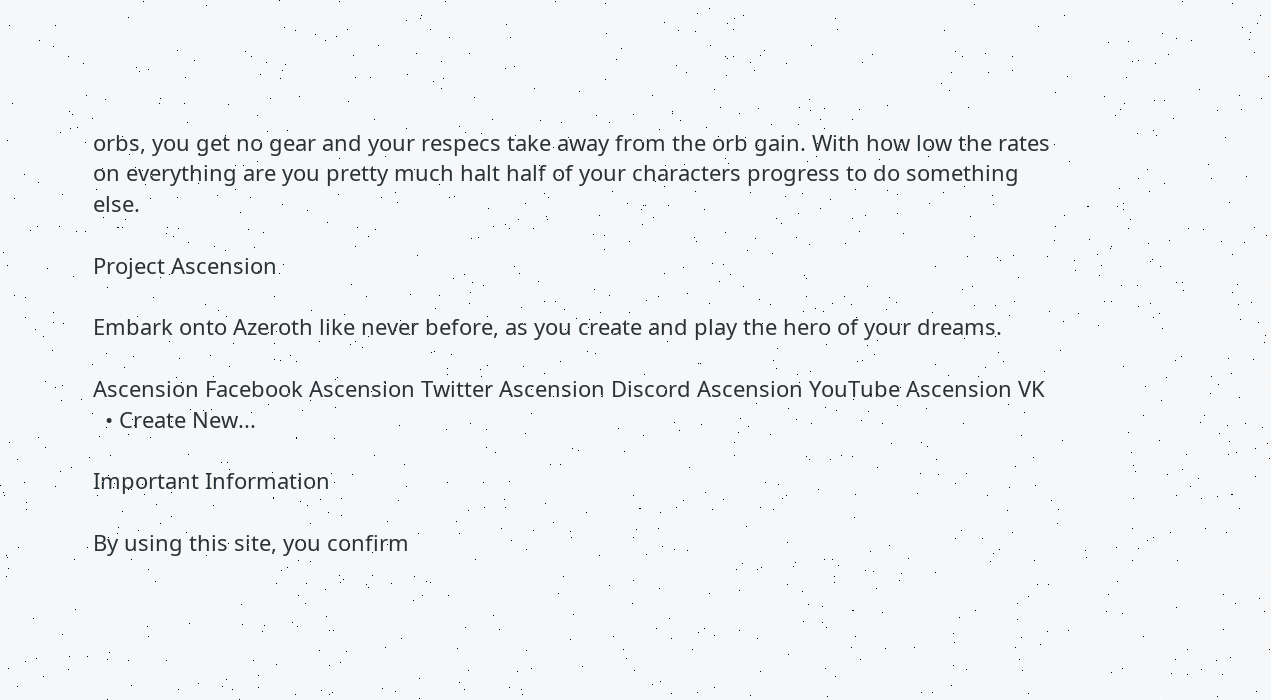orbs, you get no gear and your respecs take away from the orb gain. With how low the rates on everything are you pretty much halt half of your characters progress to do something else.

Project Ascension

Embark onto Azeroth like never before, as you create and play the hero of your dreams.

Ascension Facebook Ascension Twitter Ascension Discord Ascension YouTube Ascension VK
  • Create New...

Important Information

By using this site, you confirm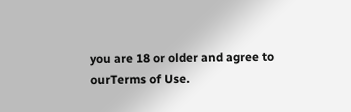you are 18 or older and agree to ourTerms of Use.